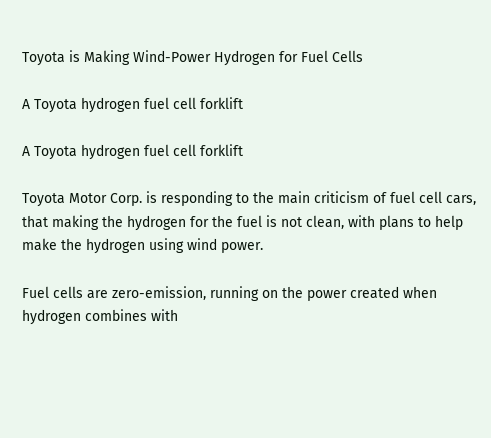Toyota is Making Wind-Power Hydrogen for Fuel Cells

A Toyota hydrogen fuel cell forklift

A Toyota hydrogen fuel cell forklift

Toyota Motor Corp. is responding to the main criticism of fuel cell cars, that making the hydrogen for the fuel is not clean, with plans to help make the hydrogen using wind power.

Fuel cells are zero-emission, running on the power created when hydrogen combines with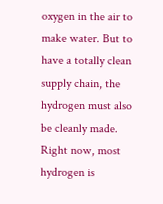oxygen in the air to make water. But to have a totally clean supply chain, the hydrogen must also be cleanly made. Right now, most hydrogen is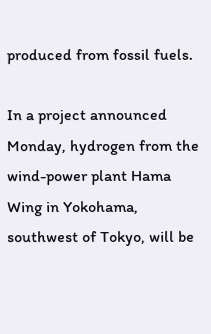produced from fossil fuels.

In a project announced Monday, hydrogen from the wind-power plant Hama Wing in Yokohama, southwest of Tokyo, will be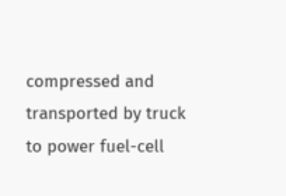compressed and transported by truck to power fuel-cell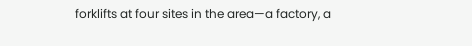forklifts at four sites in the area—a factory, a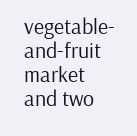vegetable-and-fruit market and two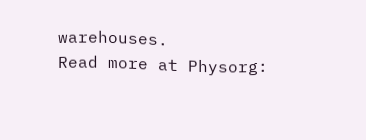warehouses.
Read more at Physorg: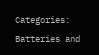Categories: Batteries and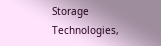Storage Technologies,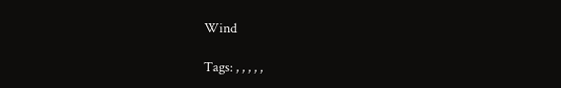Wind

Tags: , , , , ,